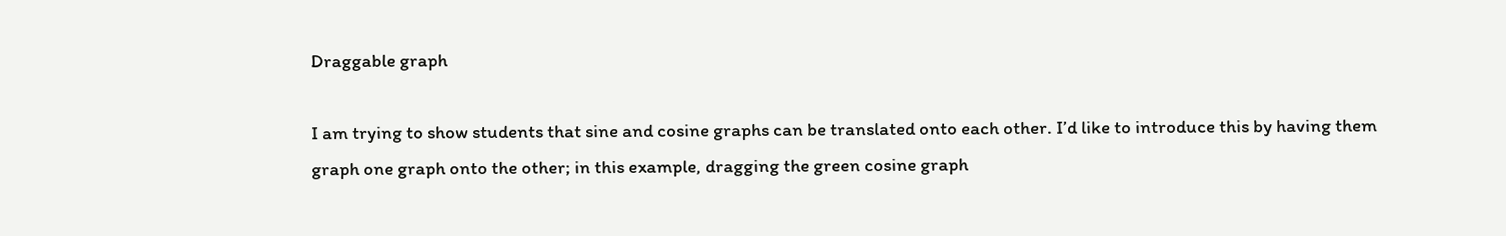Draggable graph

I am trying to show students that sine and cosine graphs can be translated onto each other. I’d like to introduce this by having them graph one graph onto the other; in this example, dragging the green cosine graph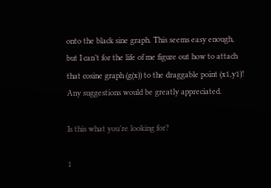onto the black sine graph. This seems easy enough, but I can’t for the life of me figure out how to attach that cosine graph (g(x)) to the draggable point (x1,y1)! Any suggestions would be greatly appreciated.

Is this what you’re looking for?

1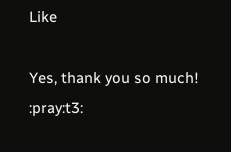Like

Yes, thank you so much! :pray:t3: